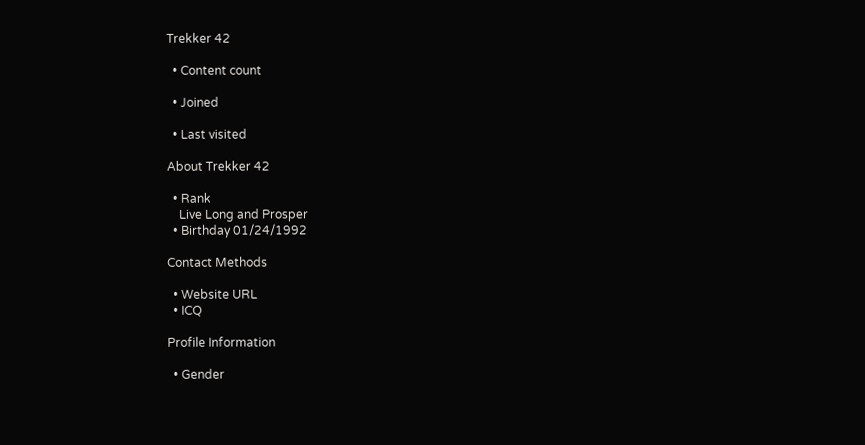Trekker 42

  • Content count

  • Joined

  • Last visited

About Trekker 42

  • Rank
    Live Long and Prosper
  • Birthday 01/24/1992

Contact Methods

  • Website URL
  • ICQ

Profile Information

  • Gender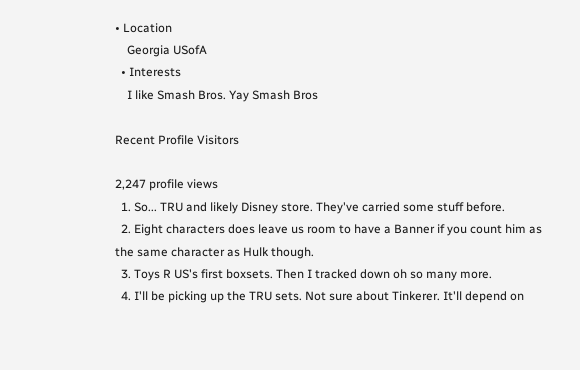• Location
    Georgia USofA
  • Interests
    I like Smash Bros. Yay Smash Bros

Recent Profile Visitors

2,247 profile views
  1. So... TRU and likely Disney store. They've carried some stuff before.
  2. Eight characters does leave us room to have a Banner if you count him as the same character as Hulk though.
  3. Toys R US's first boxsets. Then I tracked down oh so many more.
  4. I'll be picking up the TRU sets. Not sure about Tinkerer. It'll depend on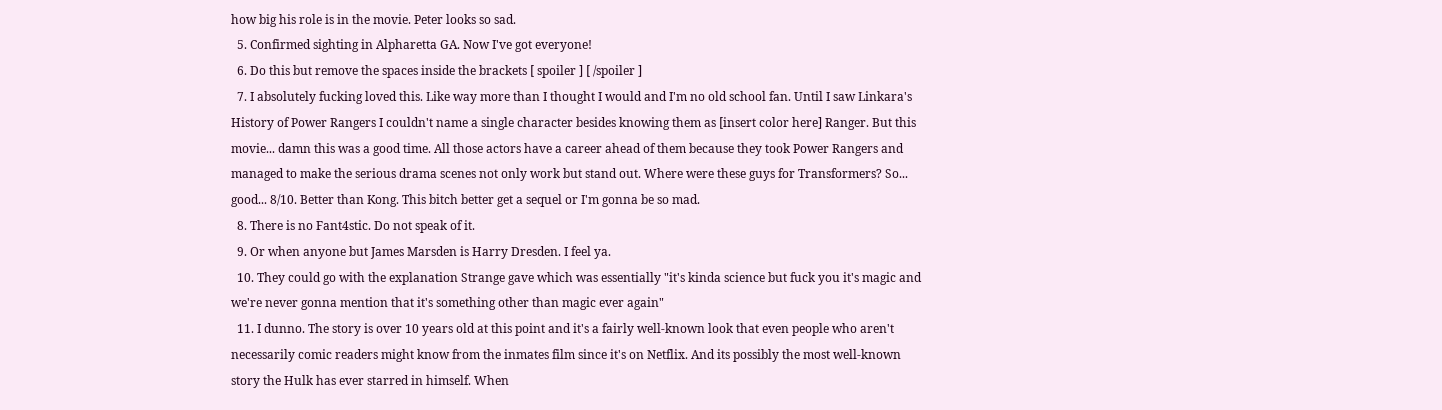how big his role is in the movie. Peter looks so sad.
  5. Confirmed sighting in Alpharetta GA. Now I've got everyone!
  6. Do this but remove the spaces inside the brackets [ spoiler ] [ /spoiler ]
  7. I absolutely fucking loved this. Like way more than I thought I would and I'm no old school fan. Until I saw Linkara's History of Power Rangers I couldn't name a single character besides knowing them as [insert color here] Ranger. But this movie... damn this was a good time. All those actors have a career ahead of them because they took Power Rangers and managed to make the serious drama scenes not only work but stand out. Where were these guys for Transformers? So... good... 8/10. Better than Kong. This bitch better get a sequel or I'm gonna be so mad.
  8. There is no Fant4stic. Do not speak of it.
  9. Or when anyone but James Marsden is Harry Dresden. I feel ya.
  10. They could go with the explanation Strange gave which was essentially "it's kinda science but fuck you it's magic and we're never gonna mention that it's something other than magic ever again"
  11. I dunno. The story is over 10 years old at this point and it's a fairly well-known look that even people who aren't necessarily comic readers might know from the inmates film since it's on Netflix. And its possibly the most well-known story the Hulk has ever starred in himself. When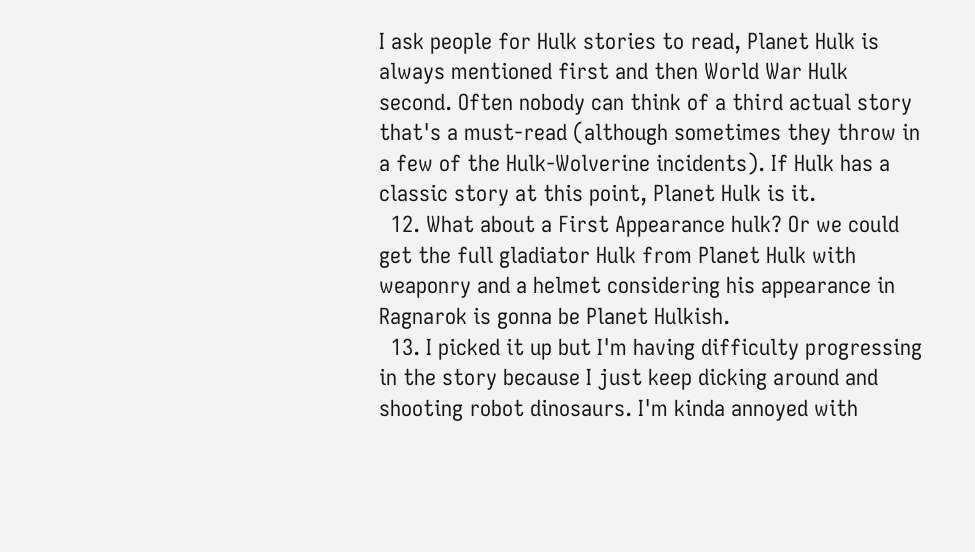I ask people for Hulk stories to read, Planet Hulk is always mentioned first and then World War Hulk second. Often nobody can think of a third actual story that's a must-read (although sometimes they throw in a few of the Hulk-Wolverine incidents). If Hulk has a classic story at this point, Planet Hulk is it.
  12. What about a First Appearance hulk? Or we could get the full gladiator Hulk from Planet Hulk with weaponry and a helmet considering his appearance in Ragnarok is gonna be Planet Hulkish.
  13. I picked it up but I'm having difficulty progressing in the story because I just keep dicking around and shooting robot dinosaurs. I'm kinda annoyed with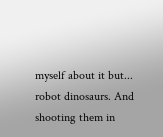myself about it but... robot dinosaurs. And shooting them in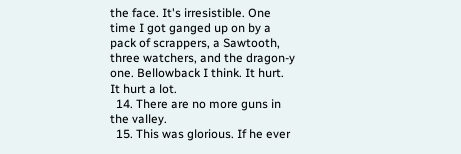the face. It's irresistible. One time I got ganged up on by a pack of scrappers, a Sawtooth, three watchers, and the dragon-y one. Bellowback I think. It hurt. It hurt a lot.
  14. There are no more guns in the valley.
  15. This was glorious. If he ever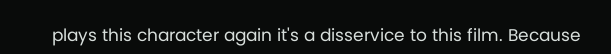plays this character again it's a disservice to this film. Because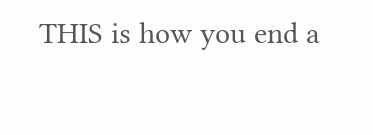THIS is how you end a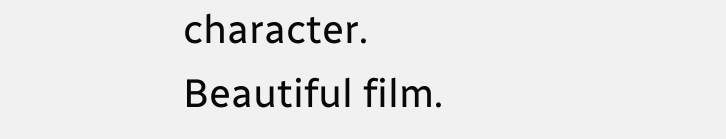character. Beautiful film.